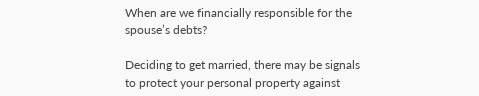When are we financially responsible for the spouse’s debts?

Deciding to get married, there may be signals to protect your personal property against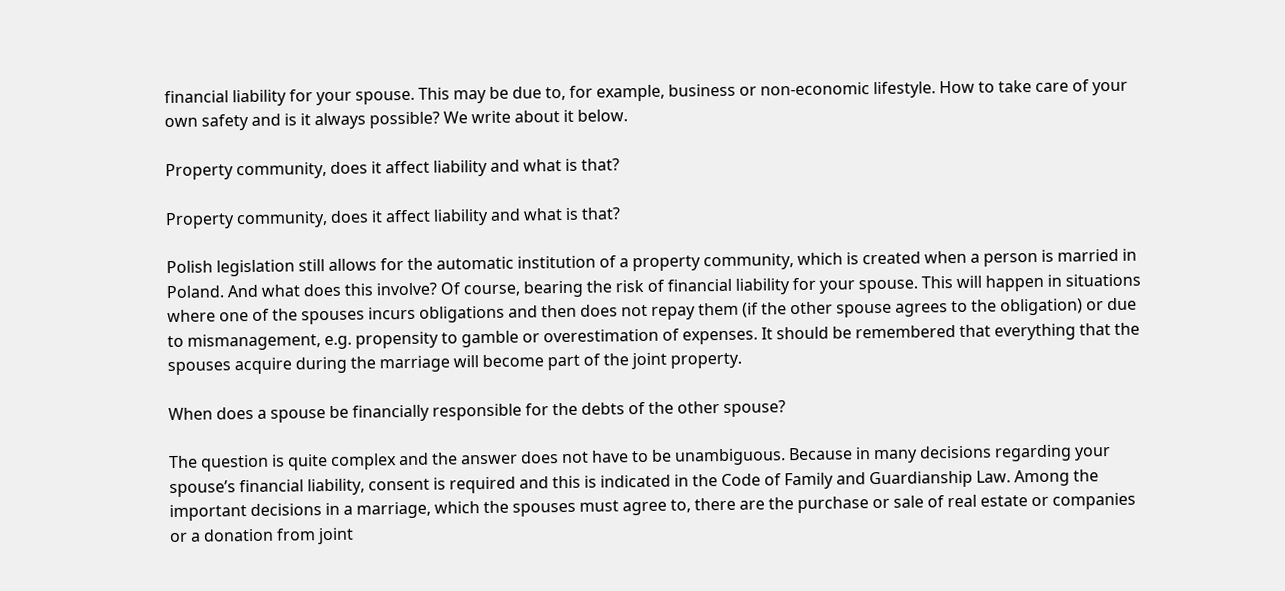financial liability for your spouse. This may be due to, for example, business or non-economic lifestyle. How to take care of your own safety and is it always possible? We write about it below.

Property community, does it affect liability and what is that?

Property community, does it affect liability and what is that?

Polish legislation still allows for the automatic institution of a property community, which is created when a person is married in Poland. And what does this involve? Of course, bearing the risk of financial liability for your spouse. This will happen in situations where one of the spouses incurs obligations and then does not repay them (if the other spouse agrees to the obligation) or due to mismanagement, e.g. propensity to gamble or overestimation of expenses. It should be remembered that everything that the spouses acquire during the marriage will become part of the joint property.

When does a spouse be financially responsible for the debts of the other spouse?

The question is quite complex and the answer does not have to be unambiguous. Because in many decisions regarding your spouse’s financial liability, consent is required and this is indicated in the Code of Family and Guardianship Law. Among the important decisions in a marriage, which the spouses must agree to, there are the purchase or sale of real estate or companies or a donation from joint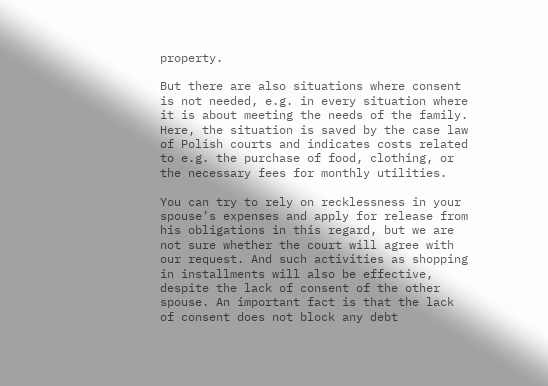property.

But there are also situations where consent is not needed, e.g. in every situation where it is about meeting the needs of the family. Here, the situation is saved by the case law of Polish courts and indicates costs related to e.g. the purchase of food, clothing, or the necessary fees for monthly utilities.

You can try to rely on recklessness in your spouse’s expenses and apply for release from his obligations in this regard, but we are not sure whether the court will agree with our request. And such activities as shopping in installments will also be effective, despite the lack of consent of the other spouse. An important fact is that the lack of consent does not block any debt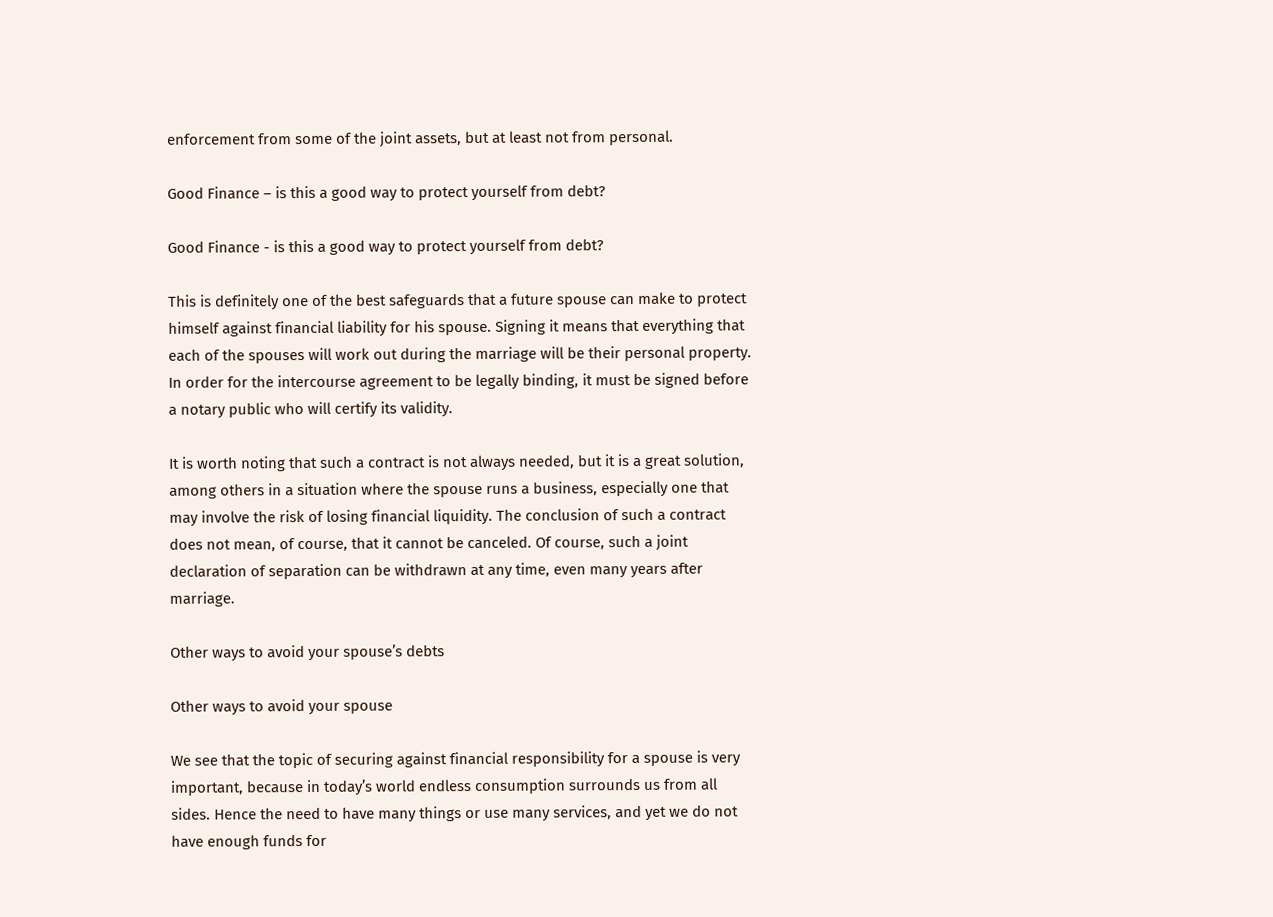enforcement from some of the joint assets, but at least not from personal.

Good Finance – is this a good way to protect yourself from debt?

Good Finance - is this a good way to protect yourself from debt?

This is definitely one of the best safeguards that a future spouse can make to protect himself against financial liability for his spouse. Signing it means that everything that each of the spouses will work out during the marriage will be their personal property. In order for the intercourse agreement to be legally binding, it must be signed before a notary public who will certify its validity.

It is worth noting that such a contract is not always needed, but it is a great solution, among others in a situation where the spouse runs a business, especially one that may involve the risk of losing financial liquidity. The conclusion of such a contract does not mean, of course, that it cannot be canceled. Of course, such a joint declaration of separation can be withdrawn at any time, even many years after marriage.

Other ways to avoid your spouse’s debts

Other ways to avoid your spouse

We see that the topic of securing against financial responsibility for a spouse is very important, because in today’s world endless consumption surrounds us from all sides. Hence the need to have many things or use many services, and yet we do not have enough funds for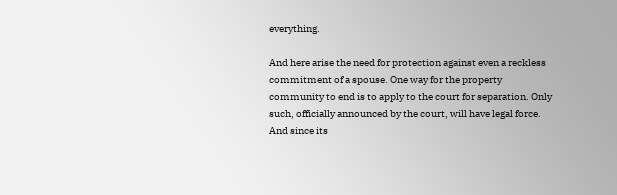everything.

And here arise the need for protection against even a reckless commitment of a spouse. One way for the property community to end is to apply to the court for separation. Only such, officially announced by the court, will have legal force. And since its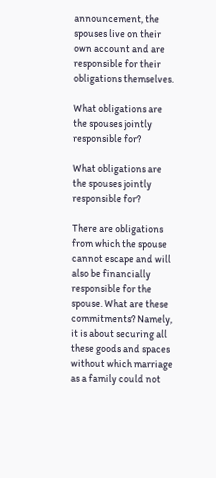announcement, the spouses live on their own account and are responsible for their obligations themselves.

What obligations are the spouses jointly responsible for?

What obligations are the spouses jointly responsible for?

There are obligations from which the spouse cannot escape and will also be financially responsible for the spouse. What are these commitments? Namely, it is about securing all these goods and spaces without which marriage as a family could not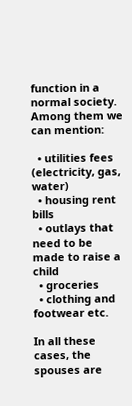function in a normal society. Among them we can mention:

  • utilities fees (electricity, gas, water)
  • housing rent bills
  • outlays that need to be made to raise a child
  • groceries
  • clothing and footwear etc.

In all these cases, the spouses are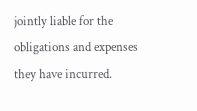jointly liable for the obligations and expenses they have incurred.